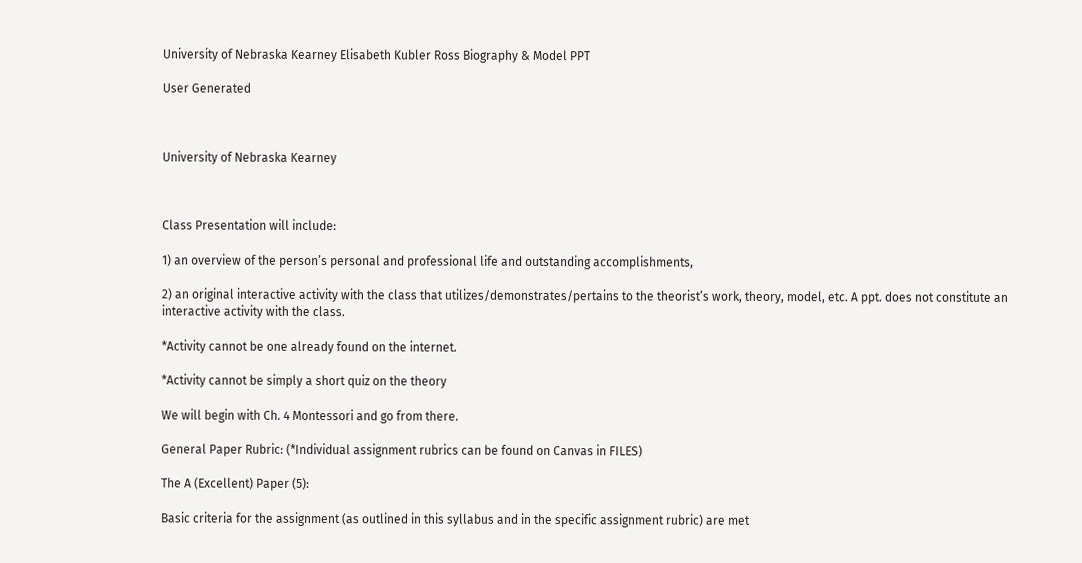University of Nebraska Kearney Elisabeth Kubler Ross Biography & Model PPT

User Generated



University of Nebraska Kearney



Class Presentation will include:

1) an overview of the person’s personal and professional life and outstanding accomplishments,

2) an original interactive activity with the class that utilizes/demonstrates/pertains to the theorist’s work, theory, model, etc. A ppt. does not constitute an interactive activity with the class.

*Activity cannot be one already found on the internet.

*Activity cannot be simply a short quiz on the theory

We will begin with Ch. 4 Montessori and go from there.

General Paper Rubric: (*Individual assignment rubrics can be found on Canvas in FILES)

The A (Excellent) Paper (5):

Basic criteria for the assignment (as outlined in this syllabus and in the specific assignment rubric) are met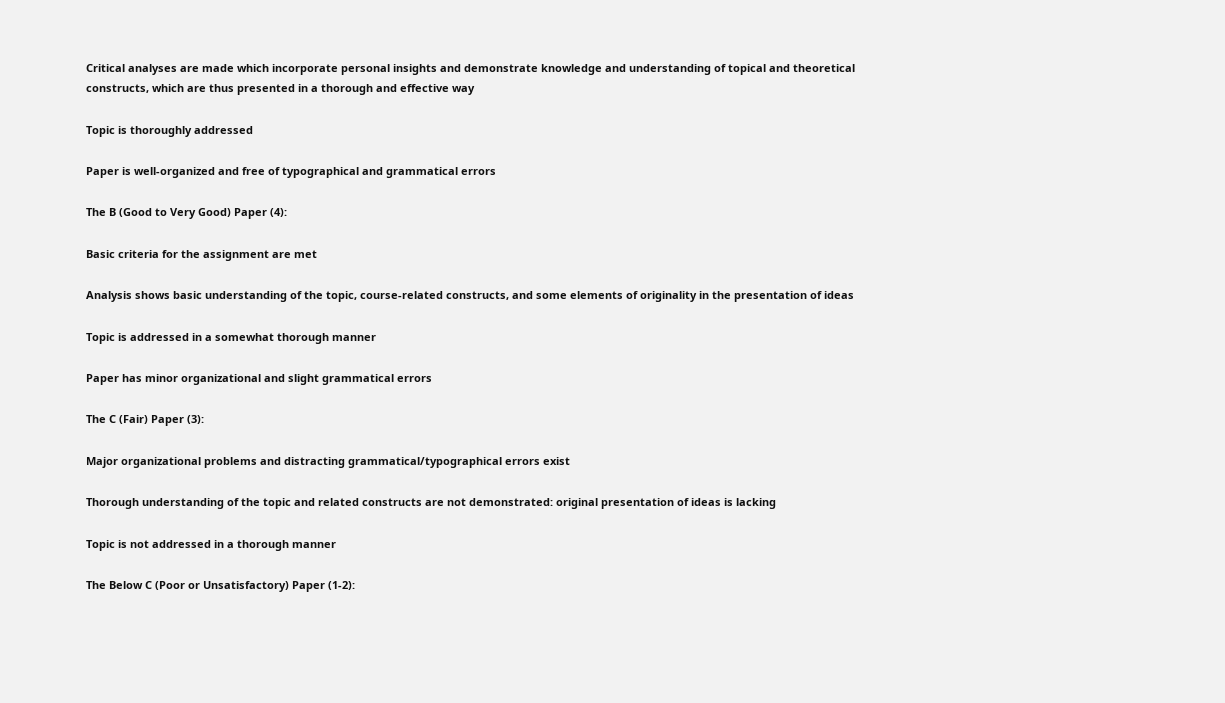Critical analyses are made which incorporate personal insights and demonstrate knowledge and understanding of topical and theoretical constructs, which are thus presented in a thorough and effective way

Topic is thoroughly addressed

Paper is well-organized and free of typographical and grammatical errors

The B (Good to Very Good) Paper (4):

Basic criteria for the assignment are met

Analysis shows basic understanding of the topic, course-related constructs, and some elements of originality in the presentation of ideas

Topic is addressed in a somewhat thorough manner

Paper has minor organizational and slight grammatical errors

The C (Fair) Paper (3):

Major organizational problems and distracting grammatical/typographical errors exist

Thorough understanding of the topic and related constructs are not demonstrated: original presentation of ideas is lacking

Topic is not addressed in a thorough manner

The Below C (Poor or Unsatisfactory) Paper (1-2):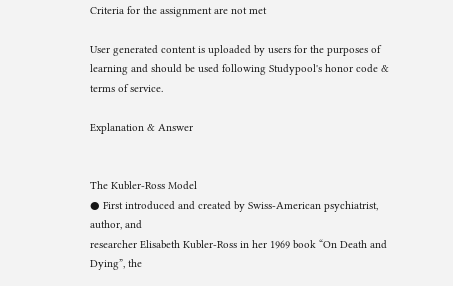Criteria for the assignment are not met

User generated content is uploaded by users for the purposes of learning and should be used following Studypool's honor code & terms of service.

Explanation & Answer


The Kubler-Ross Model
● First introduced and created by Swiss-American psychiatrist, author, and
researcher Elisabeth Kubler-Ross in her 1969 book “On Death and Dying”, the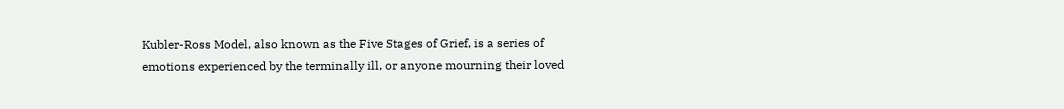Kubler-Ross Model, also known as the Five Stages of Grief, is a series of
emotions experienced by the terminally ill, or anyone mourning their loved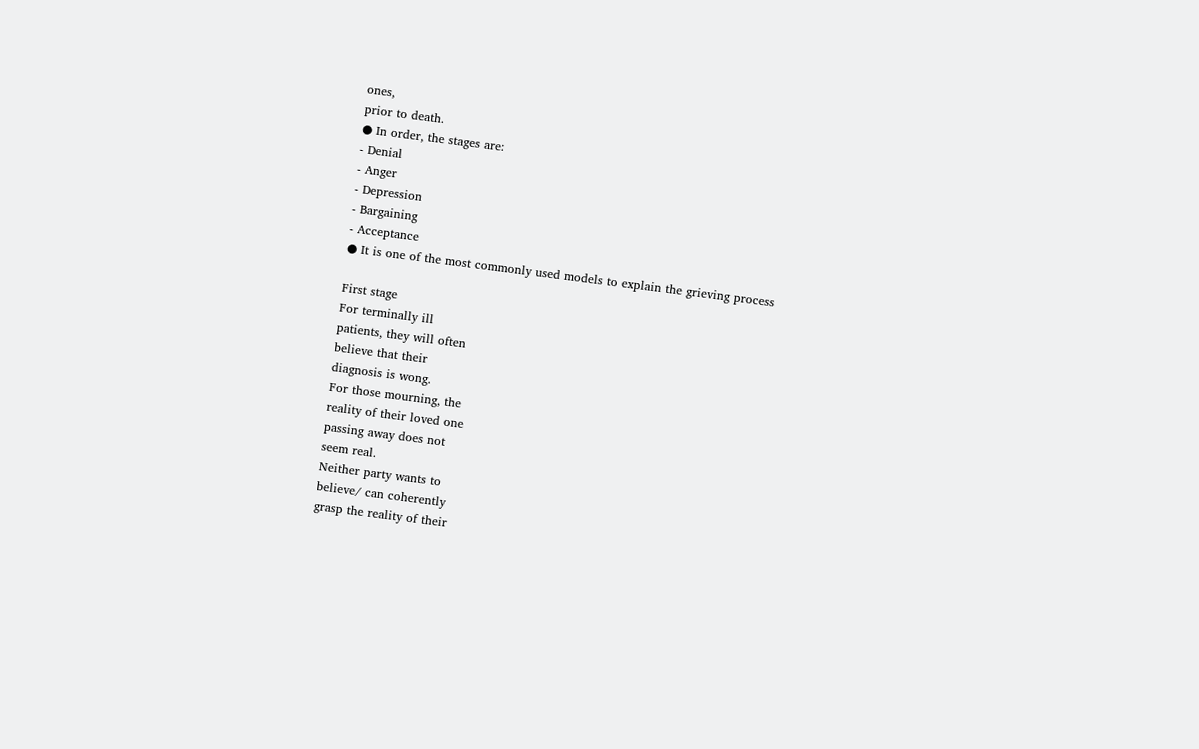ones,
prior to death.
● In order, the stages are:
- Denial
- Anger
- Depression
- Bargaining
- Acceptance
● It is one of the most commonly used models to explain the grieving process

First stage
For terminally ill
patients, they will often
believe that their
diagnosis is wong.
For those mourning, the
reality of their loved one
passing away does not
seem real.
Neither party wants to
believe/ can coherently
grasp the reality of their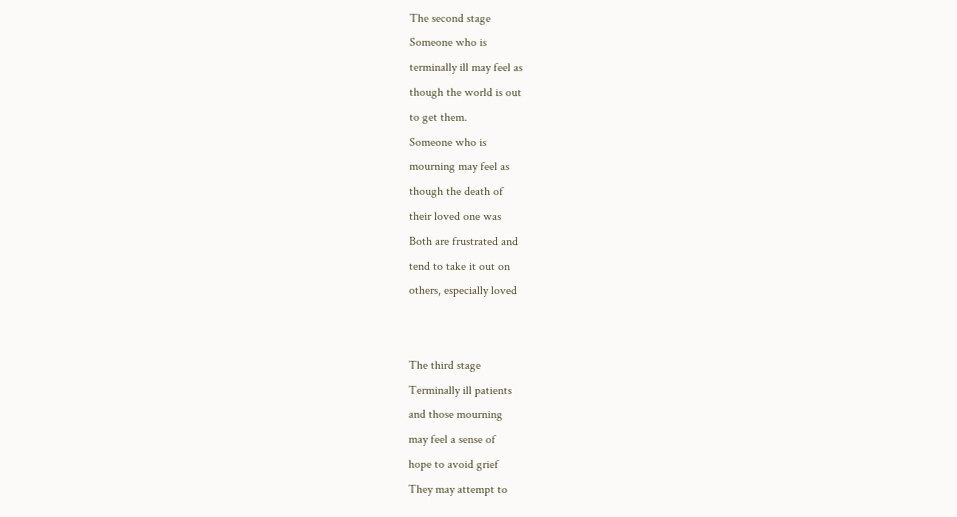The second stage
Someone who is
terminally ill may feel as
though the world is out
to get them.
Someone who is
mourning may feel as
though the death of
their loved one was
Both are frustrated and
tend to take it out on
others, especially loved


The third stage
Terminally ill patients
and those mourning
may feel a sense of
hope to avoid grief
They may attempt to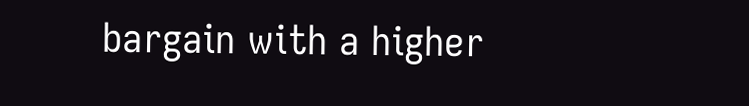bargain with a higher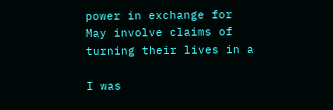power in exchange for
May involve claims of
turning their lives in a

I was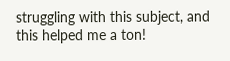struggling with this subject, and this helped me a ton!